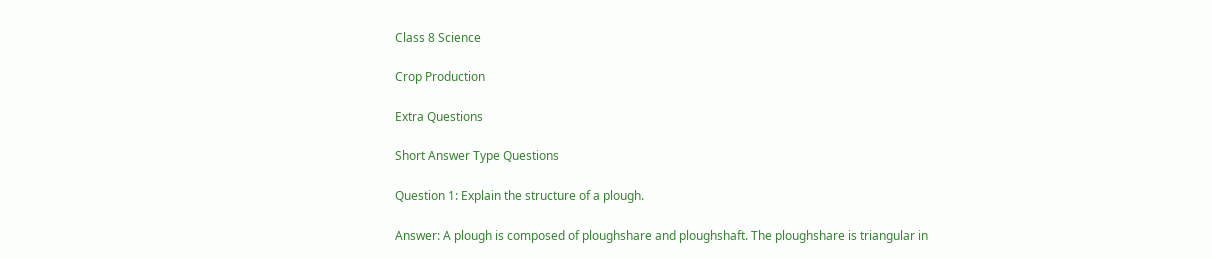Class 8 Science

Crop Production

Extra Questions

Short Answer Type Questions

Question 1: Explain the structure of a plough.

Answer: A plough is composed of ploughshare and ploughshaft. The ploughshare is triangular in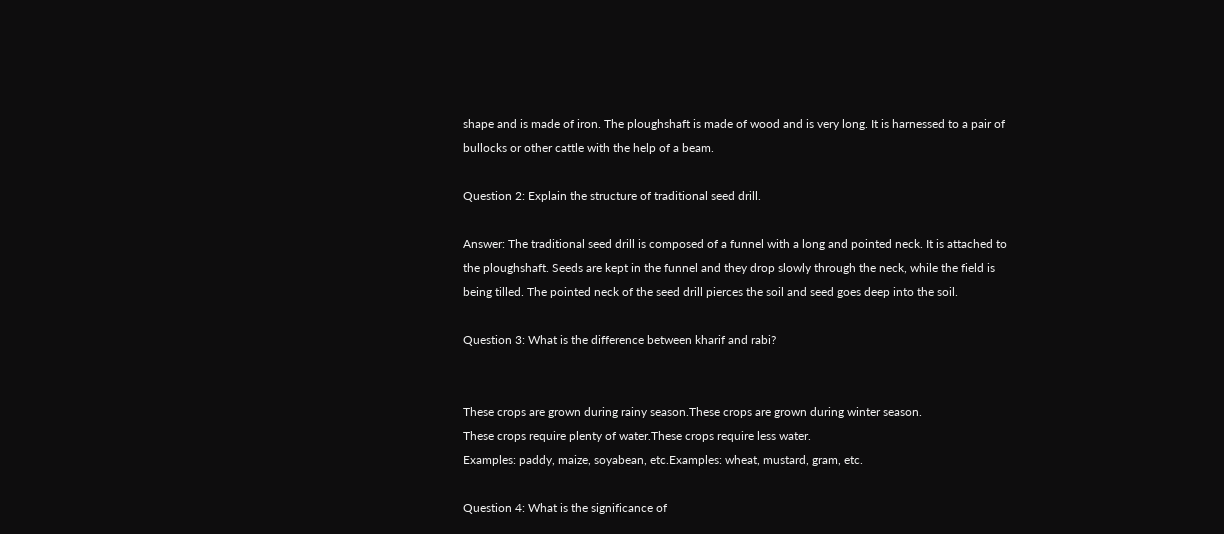shape and is made of iron. The ploughshaft is made of wood and is very long. It is harnessed to a pair of bullocks or other cattle with the help of a beam.

Question 2: Explain the structure of traditional seed drill.

Answer: The traditional seed drill is composed of a funnel with a long and pointed neck. It is attached to the ploughshaft. Seeds are kept in the funnel and they drop slowly through the neck, while the field is being tilled. The pointed neck of the seed drill pierces the soil and seed goes deep into the soil.

Question 3: What is the difference between kharif and rabi?


These crops are grown during rainy season.These crops are grown during winter season.
These crops require plenty of water.These crops require less water.
Examples: paddy, maize, soyabean, etc.Examples: wheat, mustard, gram, etc.

Question 4: What is the significance of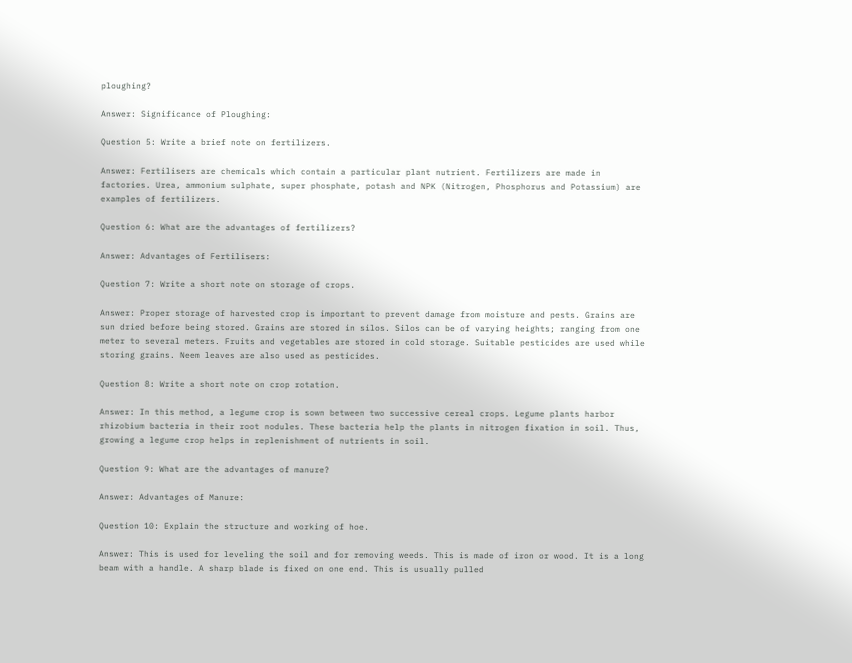ploughing?

Answer: Significance of Ploughing:

Question 5: Write a brief note on fertilizers.

Answer: Fertilisers are chemicals which contain a particular plant nutrient. Fertilizers are made in factories. Urea, ammonium sulphate, super phosphate, potash and NPK (Nitrogen, Phosphorus and Potassium) are examples of fertilizers.

Question 6: What are the advantages of fertilizers?

Answer: Advantages of Fertilisers:

Question 7: Write a short note on storage of crops.

Answer: Proper storage of harvested crop is important to prevent damage from moisture and pests. Grains are sun dried before being stored. Grains are stored in silos. Silos can be of varying heights; ranging from one meter to several meters. Fruits and vegetables are stored in cold storage. Suitable pesticides are used while storing grains. Neem leaves are also used as pesticides.

Question 8: Write a short note on crop rotation.

Answer: In this method, a legume crop is sown between two successive cereal crops. Legume plants harbor rhizobium bacteria in their root nodules. These bacteria help the plants in nitrogen fixation in soil. Thus, growing a legume crop helps in replenishment of nutrients in soil.

Question 9: What are the advantages of manure?

Answer: Advantages of Manure:

Question 10: Explain the structure and working of hoe.

Answer: This is used for leveling the soil and for removing weeds. This is made of iron or wood. It is a long beam with a handle. A sharp blade is fixed on one end. This is usually pulled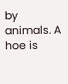by animals. A hoe is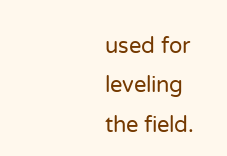used for leveling the field.